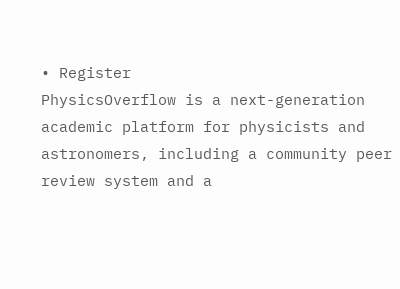• Register
PhysicsOverflow is a next-generation academic platform for physicists and astronomers, including a community peer review system and a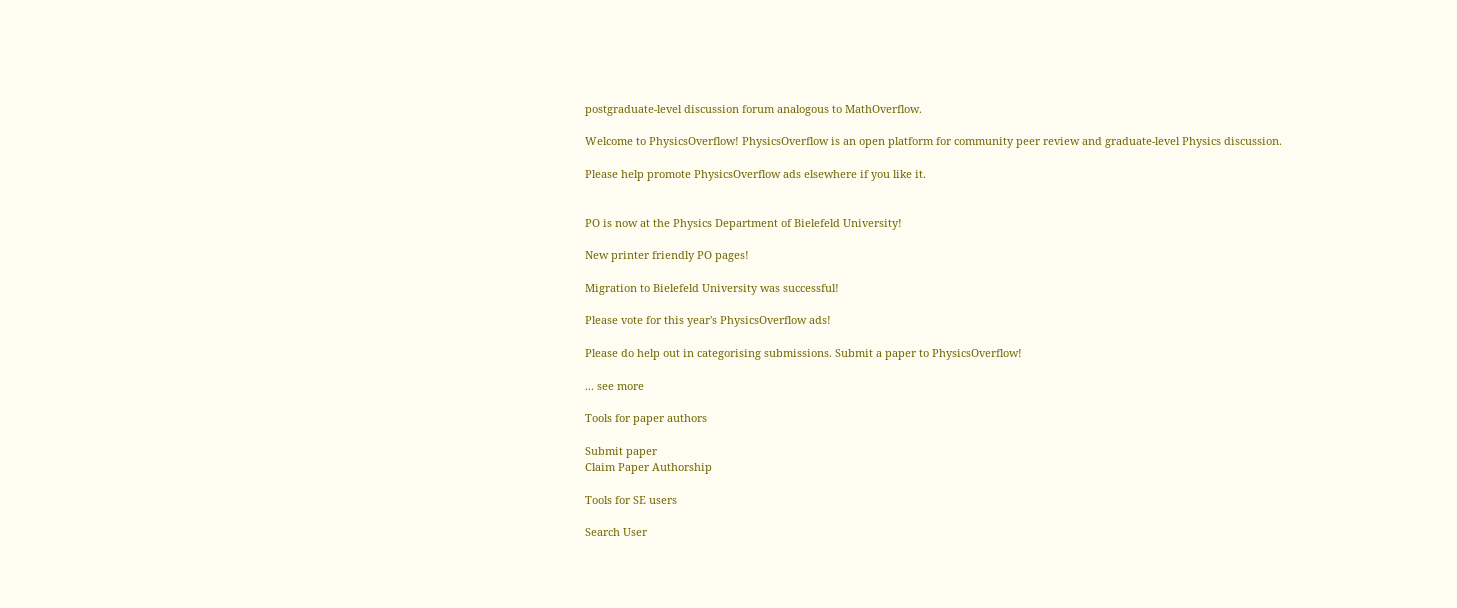postgraduate-level discussion forum analogous to MathOverflow.

Welcome to PhysicsOverflow! PhysicsOverflow is an open platform for community peer review and graduate-level Physics discussion.

Please help promote PhysicsOverflow ads elsewhere if you like it.


PO is now at the Physics Department of Bielefeld University!

New printer friendly PO pages!

Migration to Bielefeld University was successful!

Please vote for this year's PhysicsOverflow ads!

Please do help out in categorising submissions. Submit a paper to PhysicsOverflow!

... see more

Tools for paper authors

Submit paper
Claim Paper Authorship

Tools for SE users

Search User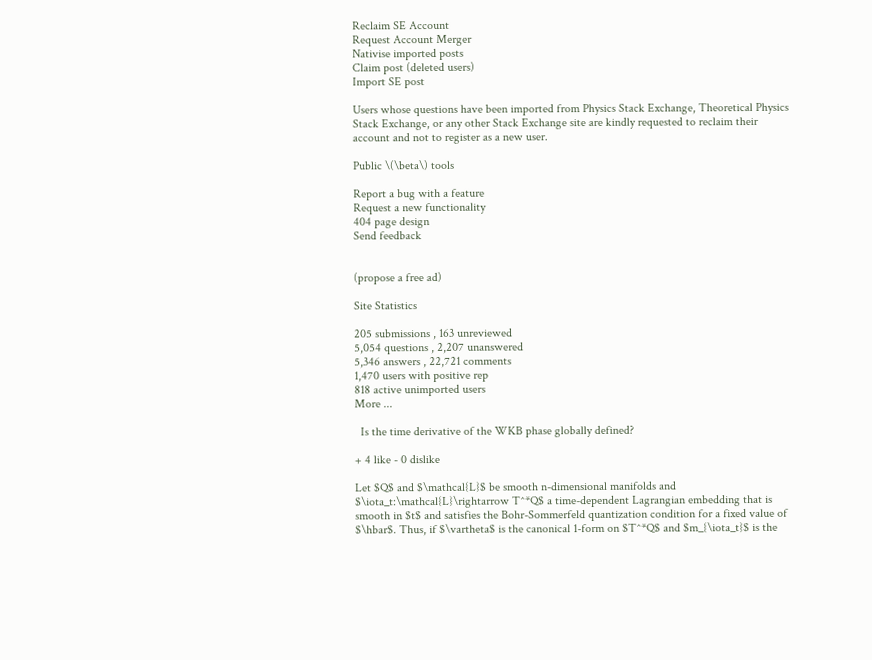Reclaim SE Account
Request Account Merger
Nativise imported posts
Claim post (deleted users)
Import SE post

Users whose questions have been imported from Physics Stack Exchange, Theoretical Physics Stack Exchange, or any other Stack Exchange site are kindly requested to reclaim their account and not to register as a new user.

Public \(\beta\) tools

Report a bug with a feature
Request a new functionality
404 page design
Send feedback


(propose a free ad)

Site Statistics

205 submissions , 163 unreviewed
5,054 questions , 2,207 unanswered
5,346 answers , 22,721 comments
1,470 users with positive rep
818 active unimported users
More ...

  Is the time derivative of the WKB phase globally defined?

+ 4 like - 0 dislike

Let $Q$ and $\mathcal{L}$ be smooth n-dimensional manifolds and $\iota_t:\mathcal{L}\rightarrow T^*Q$ a time-dependent Lagrangian embedding that is smooth in $t$ and satisfies the Bohr-Sommerfeld quantization condition for a fixed value of $\hbar$. Thus, if $\vartheta$ is the canonical 1-form on $T^*Q$ and $m_{\iota_t}$ is the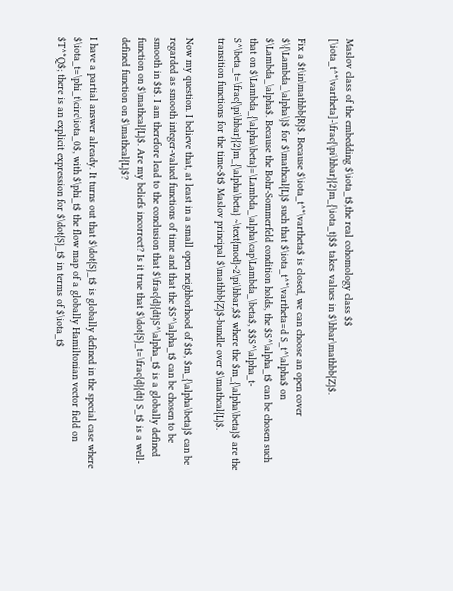Maslov class of the embedding $\iota_t$,the real cohomology class $$ [\iota_t^*\vartheta]-\frac{\pi\hbar}{2}m_{\iota_t}$$ takes values in $\hbar\mathbb{Z}$.

Fix a $t\in\mathbb{R}$. Because $\iota_t^*\vartheta$ is closed, we can choose an open cover $\{\Lambda_\alpha\}$ for $\mathcal{L}$ such that $\iota_t^*\vartheta=d S_t^\alpha$ on $\Lambda_\alpha$. Because the Bohr-Sommerfeld condition holds, the $S^\alpha_t$ can be chosen such that on $\Lambda_{\alpha\beta}=\Lambda_\alpha\cap\Lambda_\beta$, $$S^\alpha_t-S^\beta_t=\frac{\pi\hbar}{2}m_{\alpha\beta} ~\text{mod}~2\pi\hbar,$$ where the $m_{\alpha\beta}$ are the transition functions for the time-$t$ Maslov principal $\mathbb{Z}$-bundle over $\mathcal{L}$.

Now my question. I believe that, at least in a small open neighborhood of $t$, $m_{\alpha\beta}$ can be regarded as smooth integer-valued functions of time and that the $S^\alpha_t$ can be chosen to be smooth in $t$. I am therefore lead to the conclusion that $\frac{d}{dt}S^\alpha_t$ is a globally defined function on $\mathcal{L}$. Are my beliefs incorrect? Is it true that $\dot{S}_t=\frac{d}{dt} S_t$ is a well-defined function on $\mathcal{L}$?

I have a partial answer already. It turns out that $\dot{S}_t$ is globally defined in the special case where $\iota_t=\phi_t\circ\iota_0$, with $\phi_t$ the flow map of a globally Hamiltonian vector field on $T^*Q$; there is an explicit expression for $\dot{S}_t$ in terms of $\iota_t$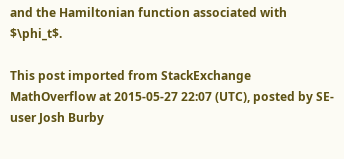and the Hamiltonian function associated with $\phi_t$.

This post imported from StackExchange MathOverflow at 2015-05-27 22:07 (UTC), posted by SE-user Josh Burby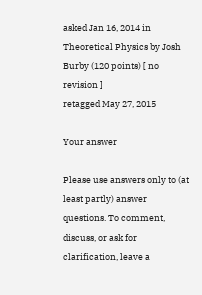asked Jan 16, 2014 in Theoretical Physics by Josh Burby (120 points) [ no revision ]
retagged May 27, 2015

Your answer

Please use answers only to (at least partly) answer questions. To comment, discuss, or ask for clarification, leave a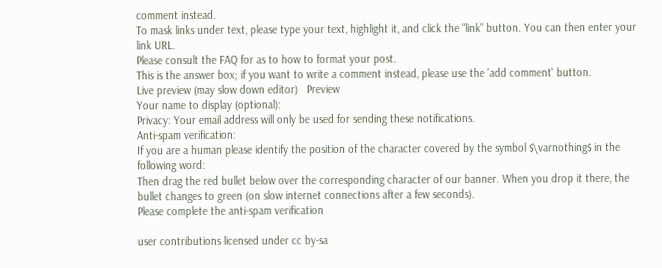comment instead.
To mask links under text, please type your text, highlight it, and click the "link" button. You can then enter your link URL.
Please consult the FAQ for as to how to format your post.
This is the answer box; if you want to write a comment instead, please use the 'add comment' button.
Live preview (may slow down editor)   Preview
Your name to display (optional):
Privacy: Your email address will only be used for sending these notifications.
Anti-spam verification:
If you are a human please identify the position of the character covered by the symbol $\varnothing$ in the following word:
Then drag the red bullet below over the corresponding character of our banner. When you drop it there, the bullet changes to green (on slow internet connections after a few seconds).
Please complete the anti-spam verification

user contributions licensed under cc by-sa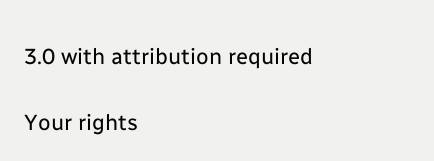3.0 with attribution required

Your rights